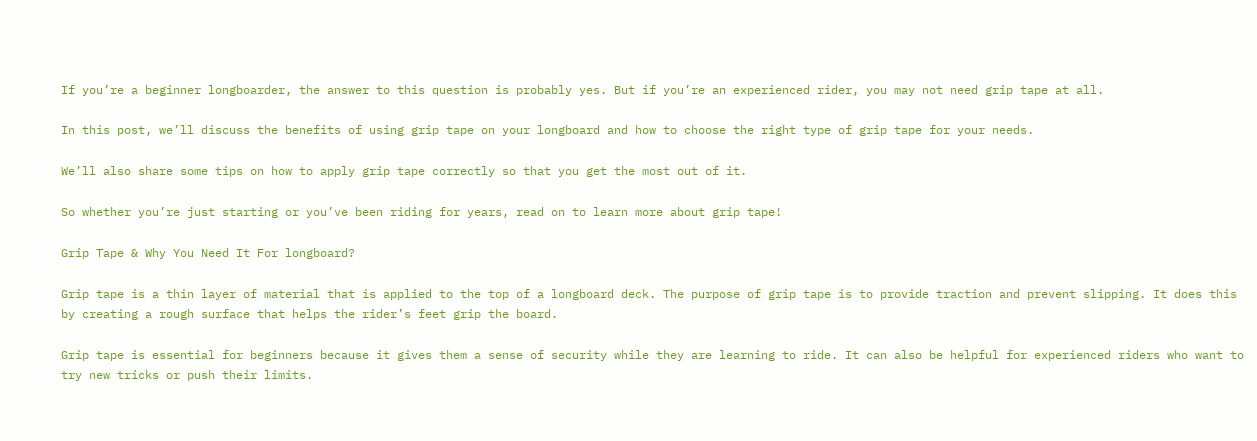If you’re a beginner longboarder, the answer to this question is probably yes. But if you’re an experienced rider, you may not need grip tape at all.

In this post, we’ll discuss the benefits of using grip tape on your longboard and how to choose the right type of grip tape for your needs.

We’ll also share some tips on how to apply grip tape correctly so that you get the most out of it.

So whether you’re just starting or you’ve been riding for years, read on to learn more about grip tape!

Grip Tape & Why You Need It For longboard?

Grip tape is a thin layer of material that is applied to the top of a longboard deck. The purpose of grip tape is to provide traction and prevent slipping. It does this by creating a rough surface that helps the rider’s feet grip the board.

Grip tape is essential for beginners because it gives them a sense of security while they are learning to ride. It can also be helpful for experienced riders who want to try new tricks or push their limits.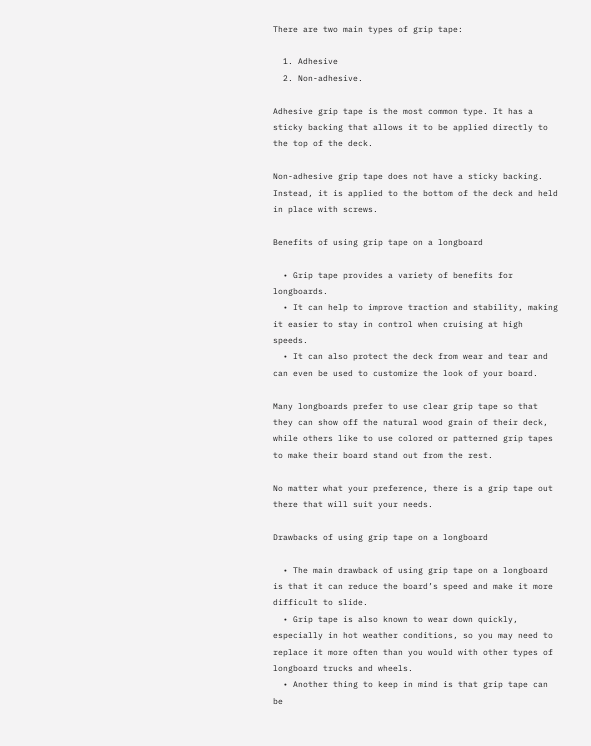There are two main types of grip tape:

  1. Adhesive
  2. Non-adhesive.

Adhesive grip tape is the most common type. It has a sticky backing that allows it to be applied directly to the top of the deck.

Non-adhesive grip tape does not have a sticky backing. Instead, it is applied to the bottom of the deck and held in place with screws.

Benefits of using grip tape on a longboard

  • Grip tape provides a variety of benefits for longboards.
  • It can help to improve traction and stability, making it easier to stay in control when cruising at high speeds.
  • It can also protect the deck from wear and tear and can even be used to customize the look of your board.

Many longboards prefer to use clear grip tape so that they can show off the natural wood grain of their deck, while others like to use colored or patterned grip tapes to make their board stand out from the rest.

No matter what your preference, there is a grip tape out there that will suit your needs.

Drawbacks of using grip tape on a longboard

  • The main drawback of using grip tape on a longboard is that it can reduce the board’s speed and make it more difficult to slide.
  • Grip tape is also known to wear down quickly, especially in hot weather conditions, so you may need to replace it more often than you would with other types of longboard trucks and wheels.
  • Another thing to keep in mind is that grip tape can be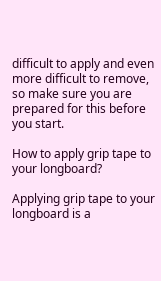difficult to apply and even more difficult to remove, so make sure you are prepared for this before you start.

How to apply grip tape to your longboard?

Applying grip tape to your longboard is a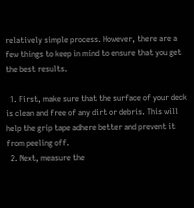relatively simple process. However, there are a few things to keep in mind to ensure that you get the best results.

  1. First, make sure that the surface of your deck is clean and free of any dirt or debris. This will help the grip tape adhere better and prevent it from peeling off.
  2. Next, measure the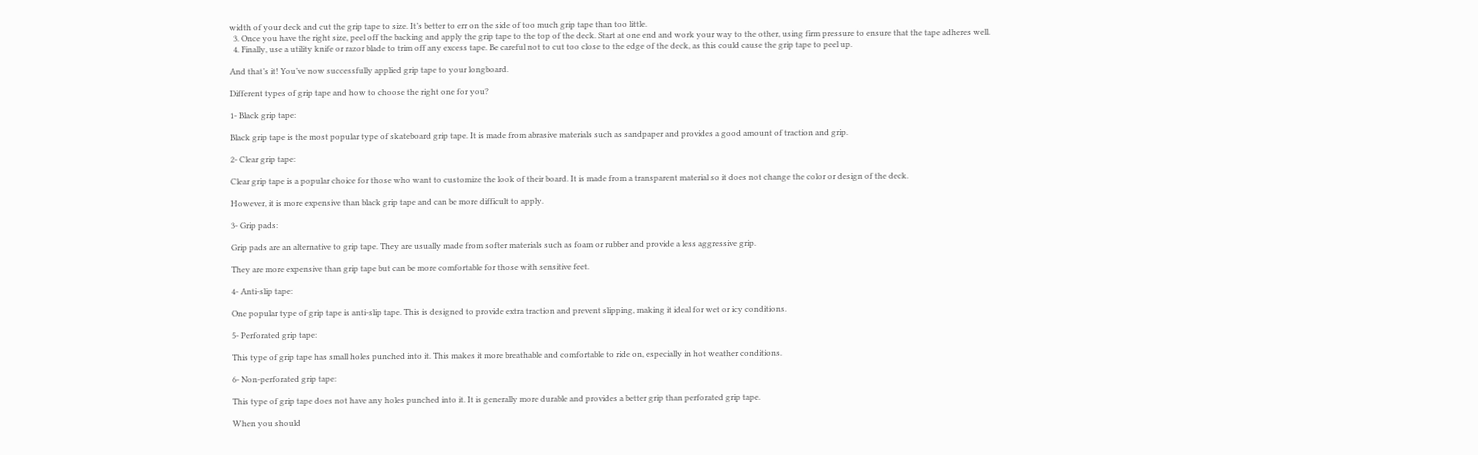width of your deck and cut the grip tape to size. It’s better to err on the side of too much grip tape than too little.
  3. Once you have the right size, peel off the backing and apply the grip tape to the top of the deck. Start at one end and work your way to the other, using firm pressure to ensure that the tape adheres well.
  4. Finally, use a utility knife or razor blade to trim off any excess tape. Be careful not to cut too close to the edge of the deck, as this could cause the grip tape to peel up.

And that’s it! You’ve now successfully applied grip tape to your longboard.

Different types of grip tape and how to choose the right one for you?

1- Black grip tape:

Black grip tape is the most popular type of skateboard grip tape. It is made from abrasive materials such as sandpaper and provides a good amount of traction and grip.

2- Clear grip tape:

Clear grip tape is a popular choice for those who want to customize the look of their board. It is made from a transparent material so it does not change the color or design of the deck.

However, it is more expensive than black grip tape and can be more difficult to apply.

3- Grip pads:

Grip pads are an alternative to grip tape. They are usually made from softer materials such as foam or rubber and provide a less aggressive grip.

They are more expensive than grip tape but can be more comfortable for those with sensitive feet.

4- Anti-slip tape:

One popular type of grip tape is anti-slip tape. This is designed to provide extra traction and prevent slipping, making it ideal for wet or icy conditions.

5- Perforated grip tape:

This type of grip tape has small holes punched into it. This makes it more breathable and comfortable to ride on, especially in hot weather conditions.

6- Non-perforated grip tape:

This type of grip tape does not have any holes punched into it. It is generally more durable and provides a better grip than perforated grip tape.

When you should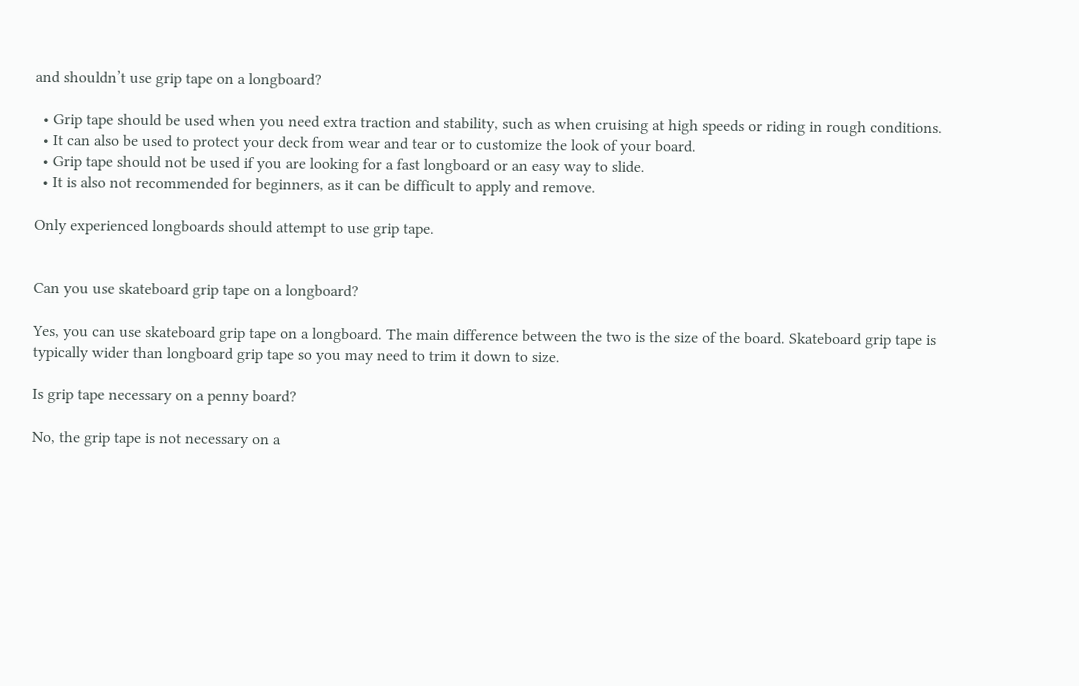and shouldn’t use grip tape on a longboard?

  • Grip tape should be used when you need extra traction and stability, such as when cruising at high speeds or riding in rough conditions.
  • It can also be used to protect your deck from wear and tear or to customize the look of your board.
  • Grip tape should not be used if you are looking for a fast longboard or an easy way to slide.
  • It is also not recommended for beginners, as it can be difficult to apply and remove.

Only experienced longboards should attempt to use grip tape.


Can you use skateboard grip tape on a longboard?

Yes, you can use skateboard grip tape on a longboard. The main difference between the two is the size of the board. Skateboard grip tape is typically wider than longboard grip tape so you may need to trim it down to size.

Is grip tape necessary on a penny board?

No, the grip tape is not necessary on a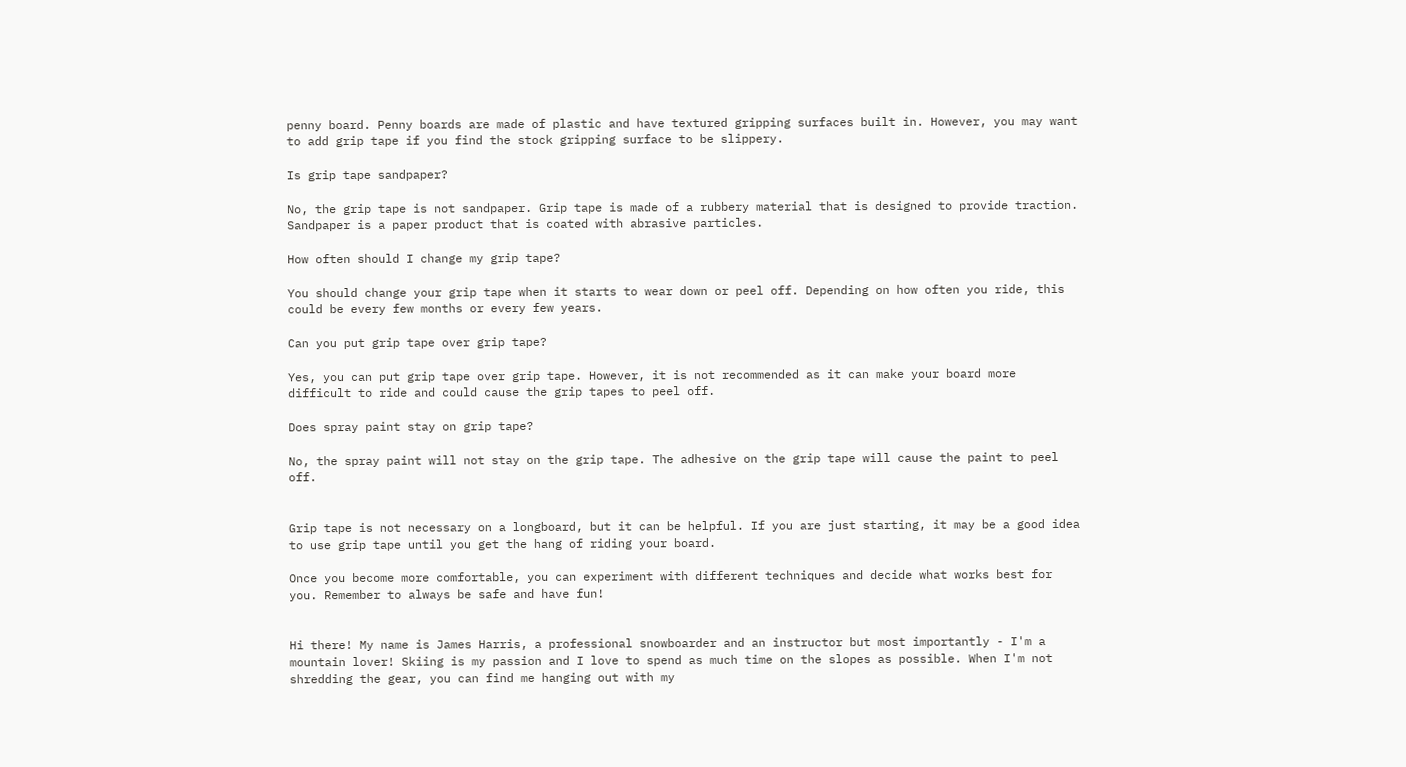penny board. Penny boards are made of plastic and have textured gripping surfaces built in. However, you may want to add grip tape if you find the stock gripping surface to be slippery.

Is grip tape sandpaper?

No, the grip tape is not sandpaper. Grip tape is made of a rubbery material that is designed to provide traction. Sandpaper is a paper product that is coated with abrasive particles.

How often should I change my grip tape?

You should change your grip tape when it starts to wear down or peel off. Depending on how often you ride, this could be every few months or every few years.

Can you put grip tape over grip tape?

Yes, you can put grip tape over grip tape. However, it is not recommended as it can make your board more difficult to ride and could cause the grip tapes to peel off.

Does spray paint stay on grip tape?

No, the spray paint will not stay on the grip tape. The adhesive on the grip tape will cause the paint to peel off.


Grip tape is not necessary on a longboard, but it can be helpful. If you are just starting, it may be a good idea to use grip tape until you get the hang of riding your board.

Once you become more comfortable, you can experiment with different techniques and decide what works best for you. Remember to always be safe and have fun!


Hi there! My name is James Harris, a professional snowboarder and an instructor but most importantly - I'm a mountain lover! Skiing is my passion and I love to spend as much time on the slopes as possible. When I'm not shredding the gear, you can find me hanging out with my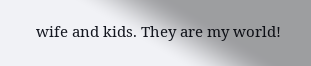wife and kids. They are my world!